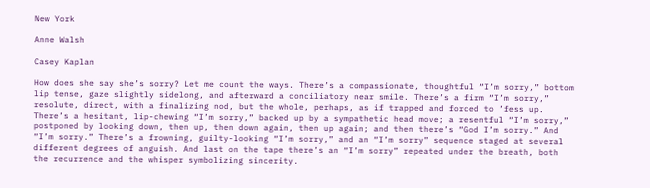New York

Anne Walsh

Casey Kaplan

How does she say she’s sorry? Let me count the ways. There’s a compassionate, thoughtful “I’m sorry,” bottom lip tense, gaze slightly sidelong, and afterward a conciliatory near smile. There’s a firm “I’m sorry,” resolute, direct, with a finalizing nod, but the whole, perhaps, as if trapped and forced to ’fess up. There’s a hesitant, lip-chewing “I’m sorry,” backed up by a sympathetic head move; a resentful “I’m sorry,” postponed by looking down, then up, then down again, then up again; and then there’s “God I’m sorry.” And “I’m sorry.” There’s a frowning, guilty-looking “I’m sorry,” and an “I’m sorry” sequence staged at several different degrees of anguish. And last on the tape there’s an “I’m sorry” repeated under the breath, both the recurrence and the whisper symbolizing sincerity.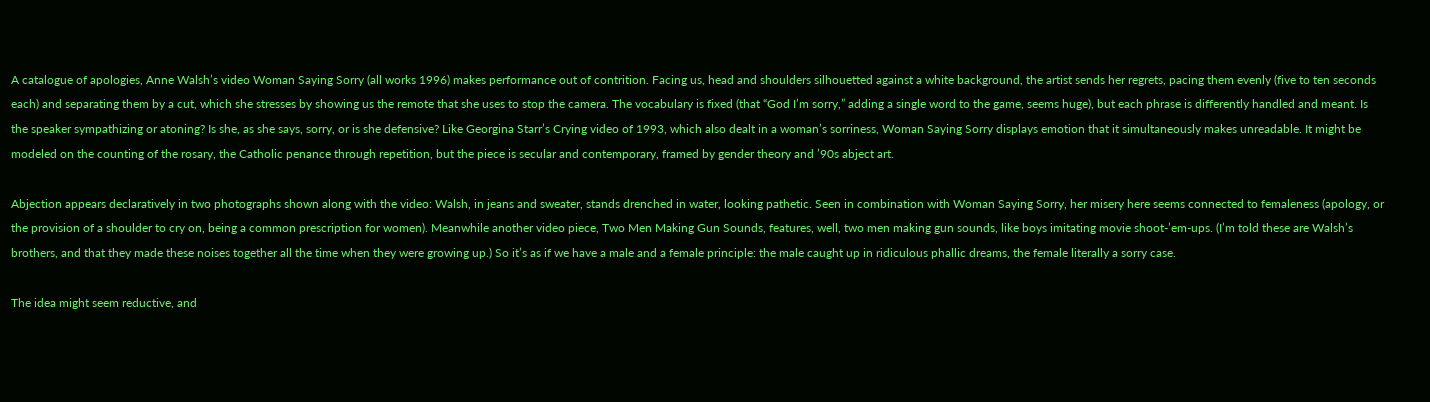A catalogue of apologies, Anne Walsh’s video Woman Saying Sorry (all works 1996) makes performance out of contrition. Facing us, head and shoulders silhouetted against a white background, the artist sends her regrets, pacing them evenly (five to ten seconds each) and separating them by a cut, which she stresses by showing us the remote that she uses to stop the camera. The vocabulary is fixed (that “God I’m sorry,” adding a single word to the game, seems huge), but each phrase is differently handled and meant. Is the speaker sympathizing or atoning? Is she, as she says, sorry, or is she defensive? Like Georgina Starr’s Crying video of 1993, which also dealt in a woman’s sorriness, Woman Saying Sorry displays emotion that it simultaneously makes unreadable. It might be modeled on the counting of the rosary, the Catholic penance through repetition, but the piece is secular and contemporary, framed by gender theory and ’90s abject art.

Abjection appears declaratively in two photographs shown along with the video: Walsh, in jeans and sweater, stands drenched in water, looking pathetic. Seen in combination with Woman Saying Sorry, her misery here seems connected to femaleness (apology, or the provision of a shoulder to cry on, being a common prescription for women). Meanwhile another video piece, Two Men Making Gun Sounds, features, well, two men making gun sounds, like boys imitating movie shoot-’em-ups. (I’m told these are Walsh’s brothers, and that they made these noises together all the time when they were growing up.) So it’s as if we have a male and a female principle: the male caught up in ridiculous phallic dreams, the female literally a sorry case.

The idea might seem reductive, and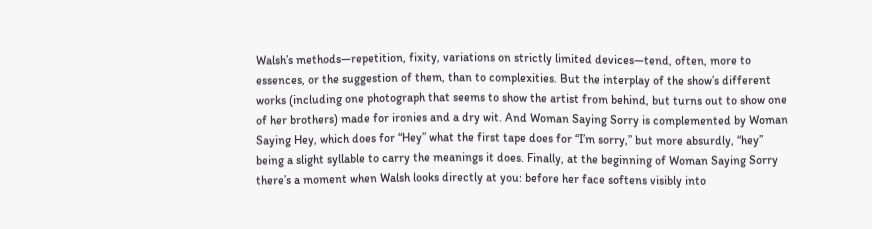Walsh’s methods—repetition, fixity, variations on strictly limited devices—tend, often, more to essences, or the suggestion of them, than to complexities. But the interplay of the show’s different works (including one photograph that seems to show the artist from behind, but turns out to show one of her brothers) made for ironies and a dry wit. And Woman Saying Sorry is complemented by Woman Saying Hey, which does for “Hey” what the first tape does for “I’m sorry,” but more absurdly, “hey” being a slight syllable to carry the meanings it does. Finally, at the beginning of Woman Saying Sorry there’s a moment when Walsh looks directly at you: before her face softens visibly into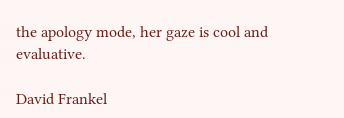the apology mode, her gaze is cool and evaluative.

David Frankel